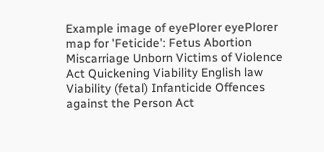Example image of eyePlorer eyePlorer map for 'Feticide': Fetus Abortion Miscarriage Unborn Victims of Violence Act Quickening Viability English law Viability (fetal) Infanticide Offences against the Person Act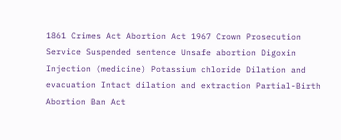1861 Crimes Act Abortion Act 1967 Crown Prosecution Service Suspended sentence Unsafe abortion Digoxin Injection (medicine) Potassium chloride Dilation and evacuation Intact dilation and extraction Partial-Birth Abortion Ban Act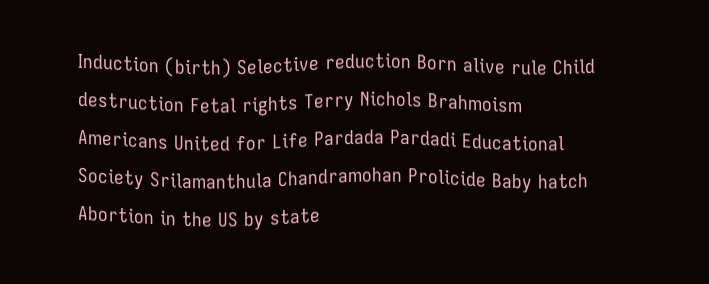Induction (birth) Selective reduction Born alive rule Child destruction Fetal rights Terry Nichols Brahmoism Americans United for Life Pardada Pardadi Educational Society Srilamanthula Chandramohan Prolicide Baby hatch Abortion in the US by state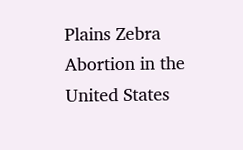Plains Zebra Abortion in the United States